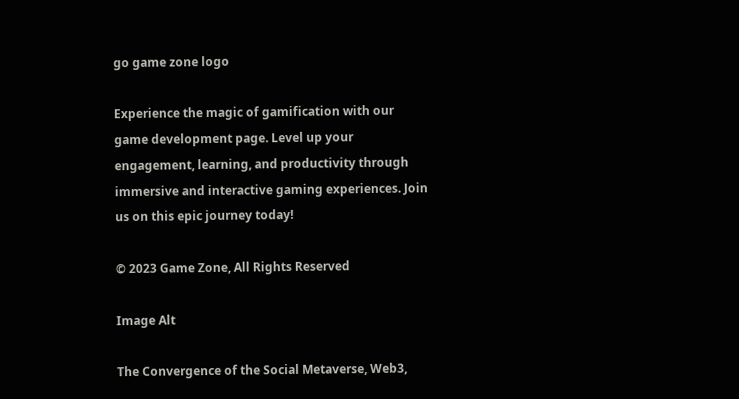go game zone logo

Experience the magic of gamification with our game development page. Level up your engagement, learning, and productivity through immersive and interactive gaming experiences. Join us on this epic journey today!

© 2023 Game Zone, All Rights Reserved

Image Alt

The Convergence of the Social Metaverse, Web3,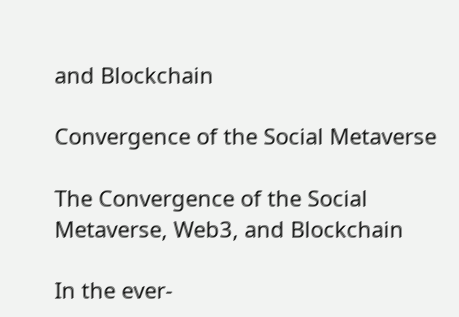and Blockchain

Convergence of the Social Metaverse

The Convergence of the Social Metaverse, Web3, and Blockchain

In the ever-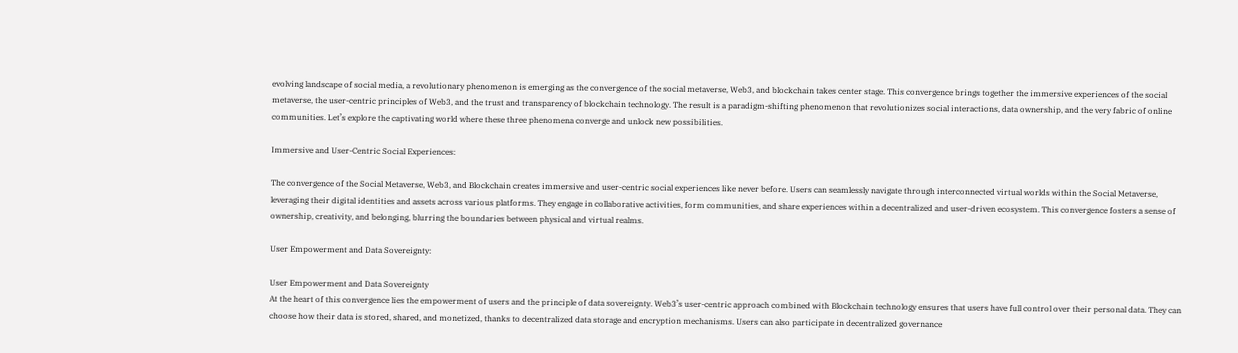evolving landscape of social media, a revolutionary phenomenon is emerging as the convergence of the social metaverse, Web3, and blockchain takes center stage. This convergence brings together the immersive experiences of the social metaverse, the user-centric principles of Web3, and the trust and transparency of blockchain technology. The result is a paradigm-shifting phenomenon that revolutionizes social interactions, data ownership, and the very fabric of online communities. Let’s explore the captivating world where these three phenomena converge and unlock new possibilities.

Immersive and User-Centric Social Experiences:

The convergence of the Social Metaverse, Web3, and Blockchain creates immersive and user-centric social experiences like never before. Users can seamlessly navigate through interconnected virtual worlds within the Social Metaverse, leveraging their digital identities and assets across various platforms. They engage in collaborative activities, form communities, and share experiences within a decentralized and user-driven ecosystem. This convergence fosters a sense of ownership, creativity, and belonging, blurring the boundaries between physical and virtual realms.

User Empowerment and Data Sovereignty:

User Empowerment and Data Sovereignty
At the heart of this convergence lies the empowerment of users and the principle of data sovereignty. Web3’s user-centric approach combined with Blockchain technology ensures that users have full control over their personal data. They can choose how their data is stored, shared, and monetized, thanks to decentralized data storage and encryption mechanisms. Users can also participate in decentralized governance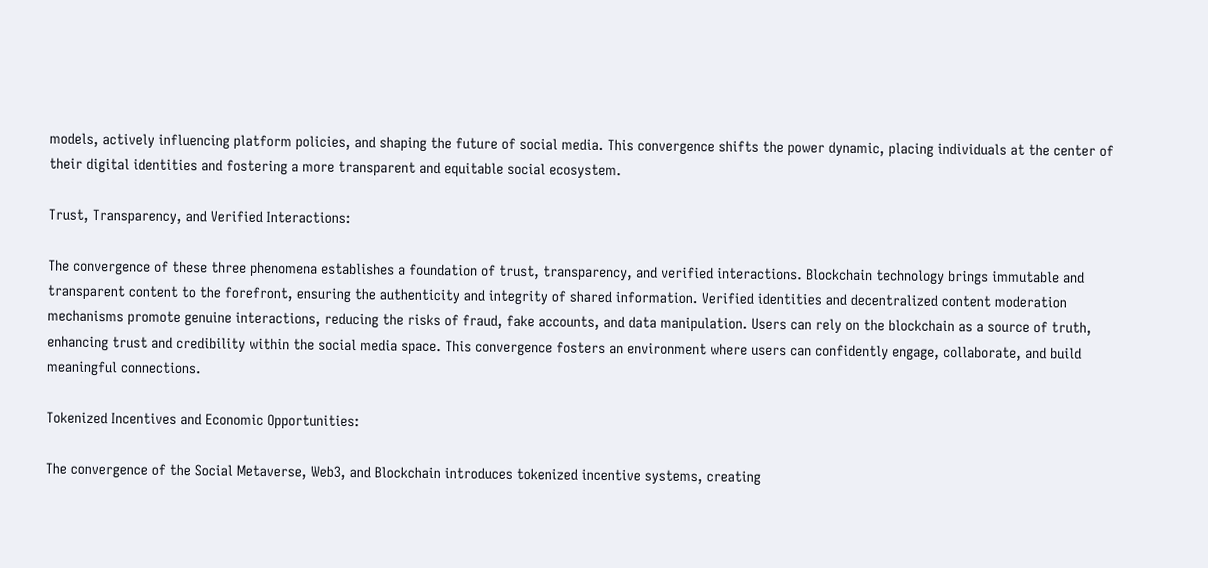models, actively influencing platform policies, and shaping the future of social media. This convergence shifts the power dynamic, placing individuals at the center of their digital identities and fostering a more transparent and equitable social ecosystem.

Trust, Transparency, and Verified Interactions:

The convergence of these three phenomena establishes a foundation of trust, transparency, and verified interactions. Blockchain technology brings immutable and transparent content to the forefront, ensuring the authenticity and integrity of shared information. Verified identities and decentralized content moderation mechanisms promote genuine interactions, reducing the risks of fraud, fake accounts, and data manipulation. Users can rely on the blockchain as a source of truth, enhancing trust and credibility within the social media space. This convergence fosters an environment where users can confidently engage, collaborate, and build meaningful connections.

Tokenized Incentives and Economic Opportunities:

The convergence of the Social Metaverse, Web3, and Blockchain introduces tokenized incentive systems, creating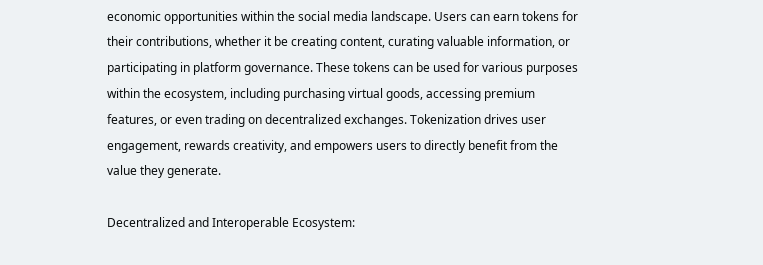economic opportunities within the social media landscape. Users can earn tokens for their contributions, whether it be creating content, curating valuable information, or participating in platform governance. These tokens can be used for various purposes within the ecosystem, including purchasing virtual goods, accessing premium features, or even trading on decentralized exchanges. Tokenization drives user engagement, rewards creativity, and empowers users to directly benefit from the value they generate.

Decentralized and Interoperable Ecosystem: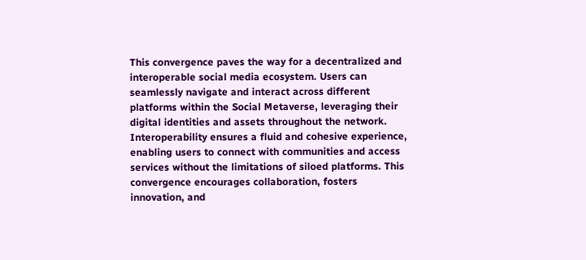This convergence paves the way for a decentralized and interoperable social media ecosystem. Users can seamlessly navigate and interact across different platforms within the Social Metaverse, leveraging their digital identities and assets throughout the network. Interoperability ensures a fluid and cohesive experience, enabling users to connect with communities and access services without the limitations of siloed platforms. This convergence encourages collaboration, fosters innovation, and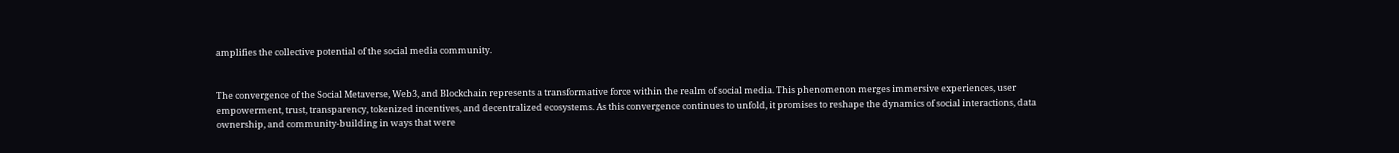amplifies the collective potential of the social media community.


The convergence of the Social Metaverse, Web3, and Blockchain represents a transformative force within the realm of social media. This phenomenon merges immersive experiences, user empowerment, trust, transparency, tokenized incentives, and decentralized ecosystems. As this convergence continues to unfold, it promises to reshape the dynamics of social interactions, data ownership, and community-building in ways that were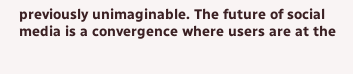previously unimaginable. The future of social media is a convergence where users are at the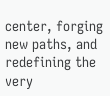center, forging new paths, and redefining the very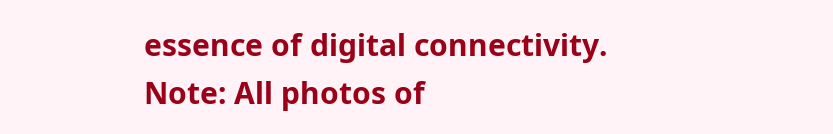essence of digital connectivity.
Note: All photos of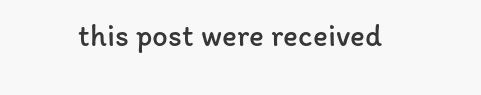this post were received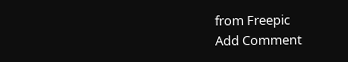from Freepic
Add Comment